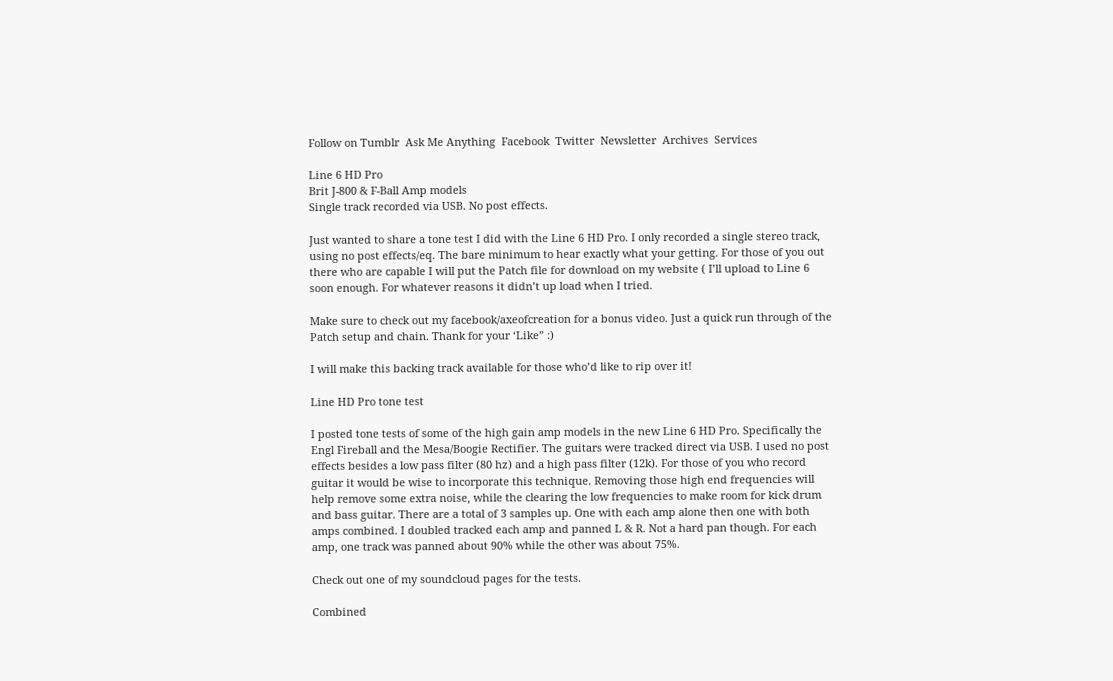Follow on Tumblr  Ask Me Anything  Facebook  Twitter  Newsletter  Archives  Services

Line 6 HD Pro
Brit J-800 & F-Ball Amp models
Single track recorded via USB. No post effects.

Just wanted to share a tone test I did with the Line 6 HD Pro. I only recorded a single stereo track, using no post effects/eq. The bare minimum to hear exactly what your getting. For those of you out there who are capable I will put the Patch file for download on my website ( I’ll upload to Line 6 soon enough. For whatever reasons it didn’t up load when I tried.

Make sure to check out my facebook/axeofcreation for a bonus video. Just a quick run through of the Patch setup and chain. Thank for your ‘Like” :)

I will make this backing track available for those who’d like to rip over it!

Line HD Pro tone test

I posted tone tests of some of the high gain amp models in the new Line 6 HD Pro. Specifically the Engl Fireball and the Mesa/Boogie Rectifier. The guitars were tracked direct via USB. I used no post effects besides a low pass filter (80 hz) and a high pass filter (12k). For those of you who record guitar it would be wise to incorporate this technique. Removing those high end frequencies will help remove some extra noise, while the clearing the low frequencies to make room for kick drum and bass guitar. There are a total of 3 samples up. One with each amp alone then one with both amps combined. I doubled tracked each amp and panned L & R. Not a hard pan though. For each amp, one track was panned about 90% while the other was about 75%.

Check out one of my soundcloud pages for the tests.

Combined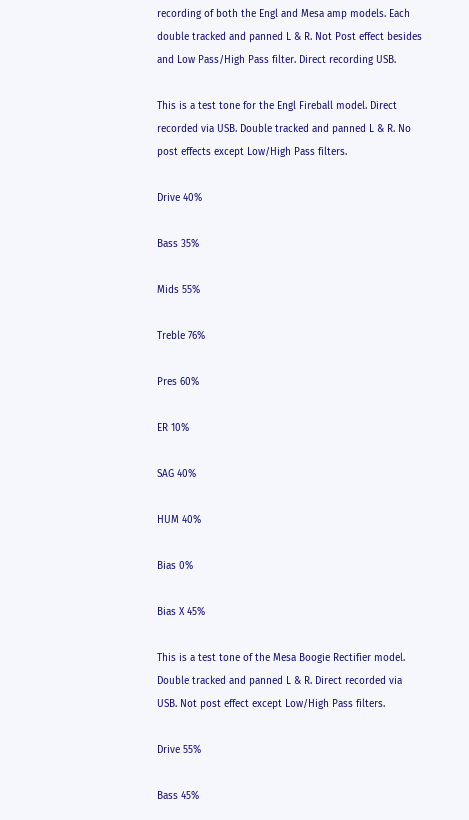recording of both the Engl and Mesa amp models. Each double tracked and panned L & R. Not Post effect besides and Low Pass/High Pass filter. Direct recording USB.

This is a test tone for the Engl Fireball model. Direct recorded via USB. Double tracked and panned L & R. No post effects except Low/High Pass filters.

Drive 40%

Bass 35%

Mids 55%

Treble 76%

Pres 60%

ER 10%

SAG 40%

HUM 40%

Bias 0%

Bias X 45%

This is a test tone of the Mesa Boogie Rectifier model. Double tracked and panned L & R. Direct recorded via USB. Not post effect except Low/High Pass filters.

Drive 55%

Bass 45%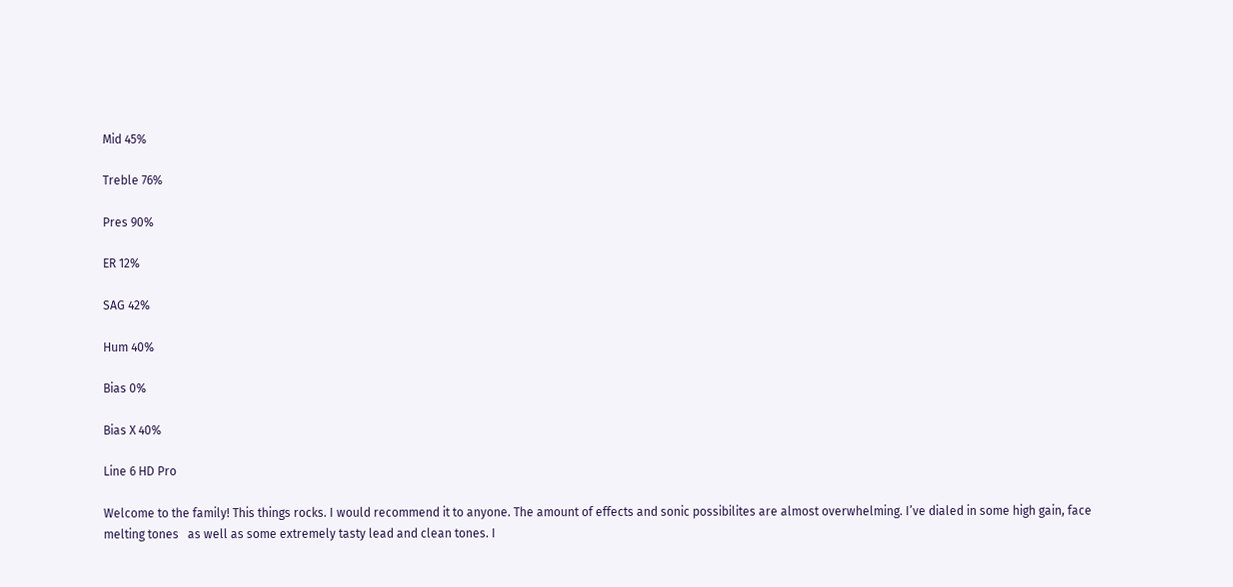Mid 45%

Treble 76%

Pres 90%

ER 12%

SAG 42%

Hum 40%

Bias 0%

Bias X 40%

Line 6 HD Pro

Welcome to the family! This things rocks. I would recommend it to anyone. The amount of effects and sonic possibilites are almost overwhelming. I’ve dialed in some high gain, face melting tones   as well as some extremely tasty lead and clean tones. I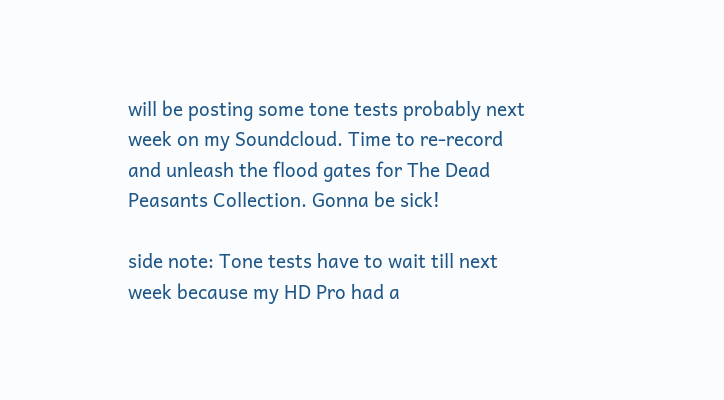will be posting some tone tests probably next week on my Soundcloud. Time to re-record and unleash the flood gates for The Dead Peasants Collection. Gonna be sick!

side note: Tone tests have to wait till next week because my HD Pro had a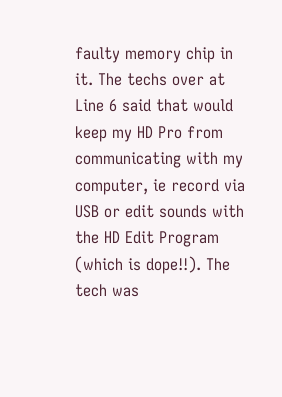faulty memory chip in it. The techs over at Line 6 said that would keep my HD Pro from communicating with my computer, ie record via USB or edit sounds with the HD Edit Program (which is dope!!). The tech was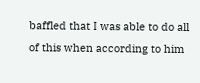baffled that I was able to do all of this when according to him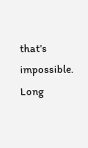that’s impossible. Long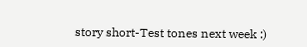story short-Test tones next week :)